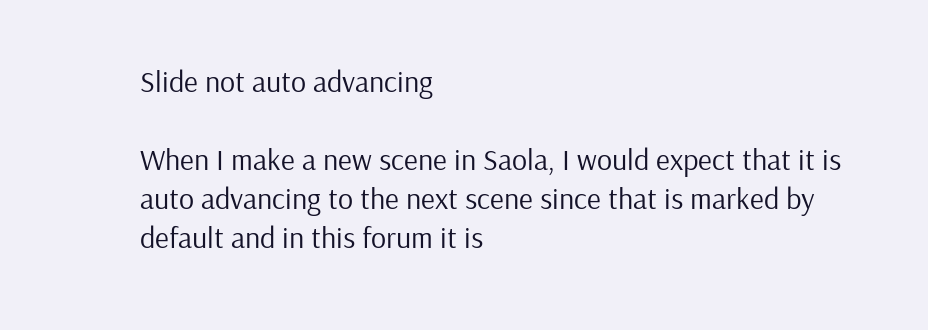Slide not auto advancing

When I make a new scene in Saola, I would expect that it is auto advancing to the next scene since that is marked by default and in this forum it is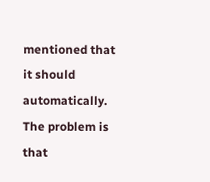mentioned that it should automatically. The problem is that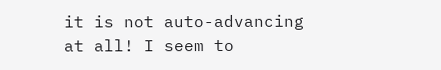it is not auto-advancing at all! I seem to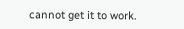cannot get it to work.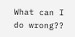What can I do wrong??